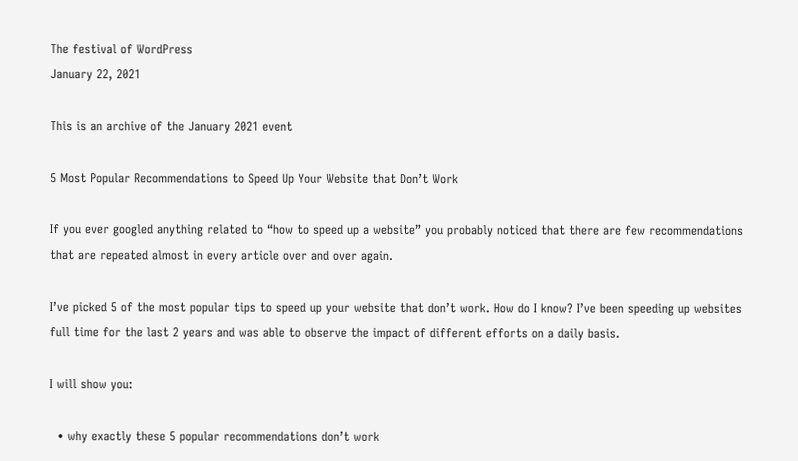The festival of WordPress
January 22, 2021

This is an archive of the January 2021 event

5 Most Popular Recommendations to Speed Up Your Website that Don’t Work

If you ever googled anything related to “how to speed up a website” you probably noticed that there are few recommendations that are repeated almost in every article over and over again.

I’ve picked 5 of the most popular tips to speed up your website that don’t work. How do I know? I’ve been speeding up websites full time for the last 2 years and was able to observe the impact of different efforts on a daily basis.

I will show you:

  • why exactly these 5 popular recommendations don’t work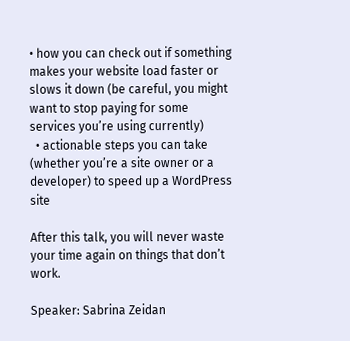• how you can check out if something makes your website load faster or slows it down (be careful, you might want to stop paying for some services you’re using currently)
  • actionable steps you can take (whether you’re a site owner or a developer) to speed up a WordPress site

After this talk, you will never waste your time again on things that don’t work.

Speaker: Sabrina Zeidan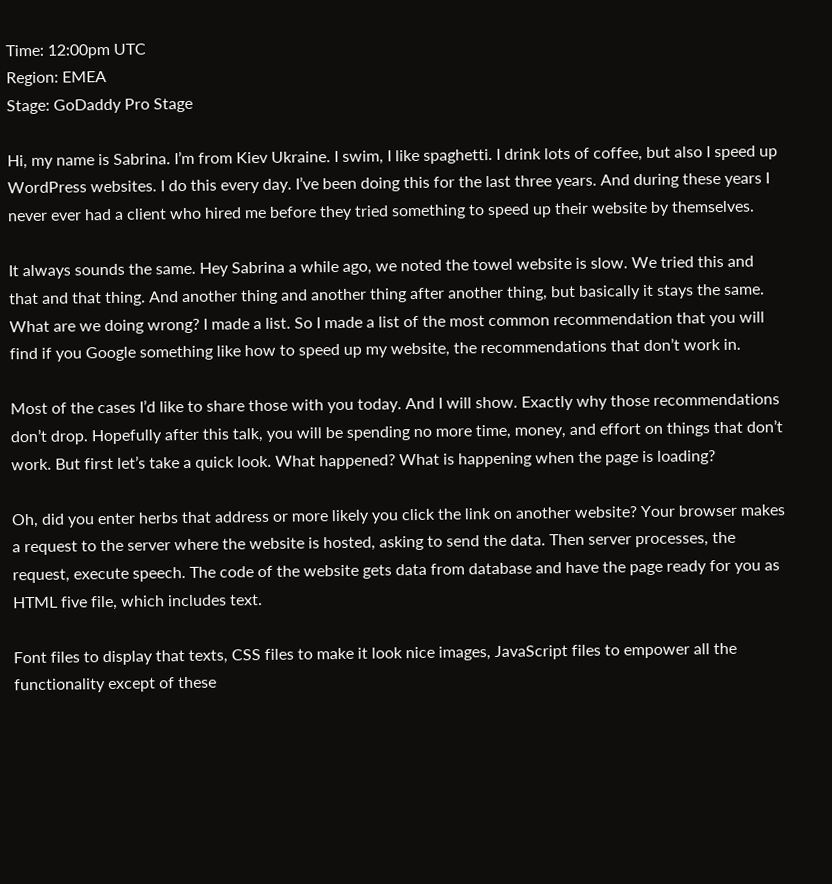Time: 12:00pm UTC
Region: EMEA
Stage: GoDaddy Pro Stage

Hi, my name is Sabrina. I’m from Kiev Ukraine. I swim, I like spaghetti. I drink lots of coffee, but also I speed up WordPress websites. I do this every day. I’ve been doing this for the last three years. And during these years I never ever had a client who hired me before they tried something to speed up their website by themselves.

It always sounds the same. Hey Sabrina a while ago, we noted the towel website is slow. We tried this and that and that thing. And another thing and another thing after another thing, but basically it stays the same. What are we doing wrong? I made a list. So I made a list of the most common recommendation that you will find if you Google something like how to speed up my website, the recommendations that don’t work in.

Most of the cases I’d like to share those with you today. And I will show. Exactly why those recommendations don’t drop. Hopefully after this talk, you will be spending no more time, money, and effort on things that don’t work. But first let’s take a quick look. What happened? What is happening when the page is loading?

Oh, did you enter herbs that address or more likely you click the link on another website? Your browser makes a request to the server where the website is hosted, asking to send the data. Then server processes, the request, execute speech. The code of the website gets data from database and have the page ready for you as HTML five file, which includes text.

Font files to display that texts, CSS files to make it look nice images, JavaScript files to empower all the functionality except of these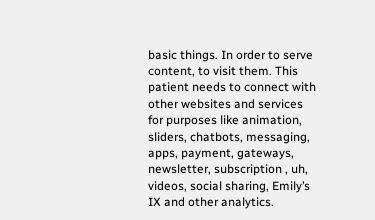basic things. In order to serve content, to visit them. This patient needs to connect with other websites and services for purposes like animation, sliders, chatbots, messaging, apps, payment, gateways, newsletter, subscription , uh, videos, social sharing, Emily’s IX and other analytics.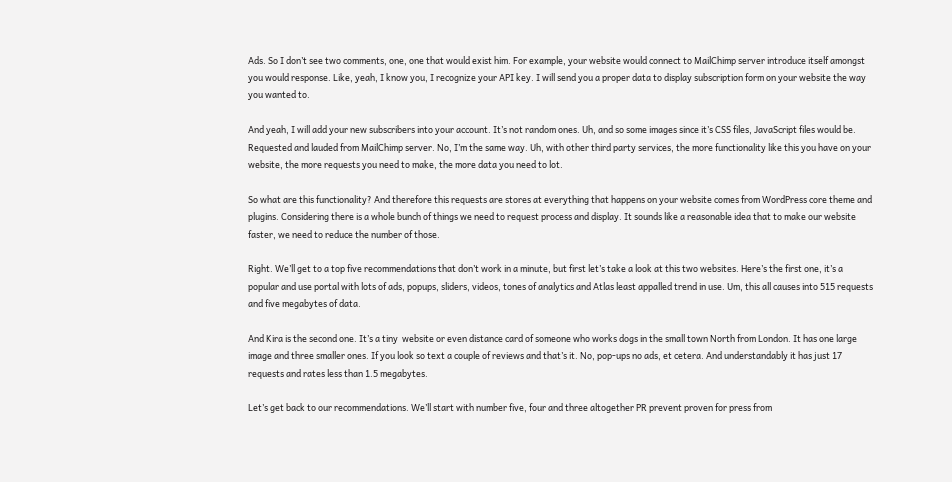Ads. So I don’t see two comments, one, one that would exist him. For example, your website would connect to MailChimp server introduce itself amongst you would response. Like, yeah, I know you, I recognize your API key. I will send you a proper data to display subscription form on your website the way you wanted to.

And yeah, I will add your new subscribers into your account. It’s not random ones. Uh, and so some images since it’s CSS files, JavaScript files would be. Requested and lauded from MailChimp server. No, I’m the same way. Uh, with other third party services, the more functionality like this you have on your website, the more requests you need to make, the more data you need to lot.

So what are this functionality? And therefore this requests are stores at everything that happens on your website comes from WordPress core theme and plugins. Considering there is a whole bunch of things we need to request process and display. It sounds like a reasonable idea that to make our website faster, we need to reduce the number of those.

Right. We’ll get to a top five recommendations that don’t work in a minute, but first let’s take a look at this two websites. Here’s the first one, it’s a popular and use portal with lots of ads, popups, sliders, videos, tones of analytics and Atlas least appalled trend in use. Um, this all causes into 515 requests and five megabytes of data.

And Kira is the second one. It’s a tiny  website or even distance card of someone who works dogs in the small town North from London. It has one large image and three smaller ones. If you look so text a couple of reviews and that’s it. No, pop-ups no ads, et cetera. And understandably it has just 17 requests and rates less than 1.5 megabytes.

Let’s get back to our recommendations. We’ll start with number five, four and three altogether PR prevent proven for press from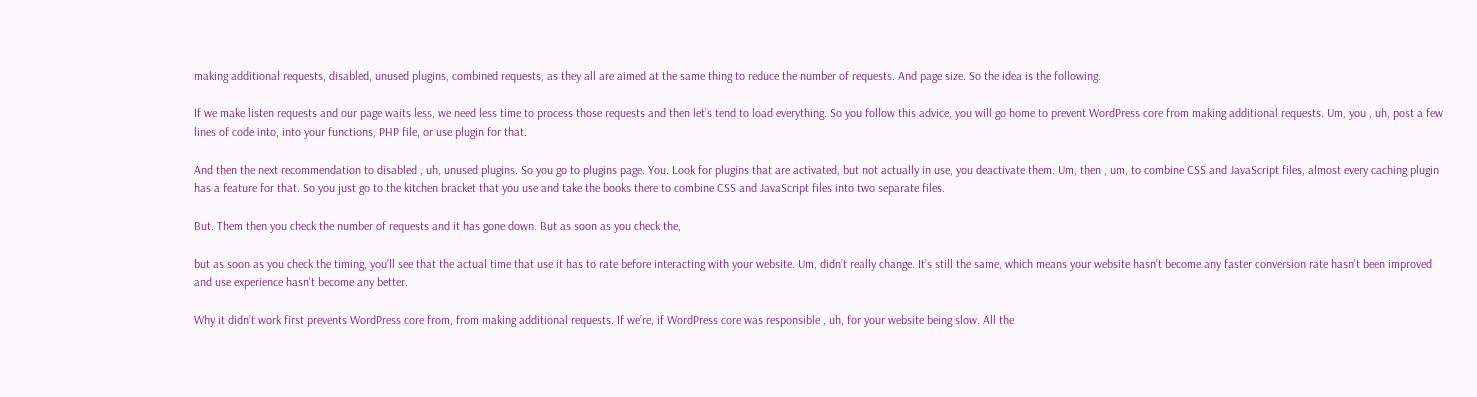making additional requests, disabled, unused plugins, combined requests, as they all are aimed at the same thing to reduce the number of requests. And page size. So the idea is the following.

If we make listen requests and our page waits less, we need less time to process those requests and then let’s tend to load everything. So you follow this advice, you will go home to prevent WordPress core from making additional requests. Um, you , uh, post a few lines of code into, into your functions, PHP file, or use plugin for that.

And then the next recommendation to disabled , uh, unused plugins. So you go to plugins page. You. Look for plugins that are activated, but not actually in use, you deactivate them. Um, then , um, to combine CSS and JavaScript files, almost every caching plugin has a feature for that. So you just go to the kitchen bracket that you use and take the books there to combine CSS and JavaScript files into two separate files.

But. Them then you check the number of requests and it has gone down. But as soon as you check the,

but as soon as you check the timing, you’ll see that the actual time that use it has to rate before interacting with your website. Um, didn’t really change. It’s still the same, which means your website hasn’t become any faster conversion rate hasn’t been improved and use experience hasn’t become any better.

Why it didn’t work first prevents WordPress core from, from making additional requests. If we’re, if WordPress core was responsible , uh, for your website being slow. All the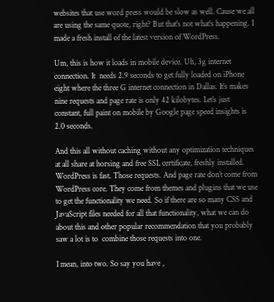websites that use word press would be slow as well. Cause we all are using the same quote, right? But that’s not what’s happening. I made a fresh install of the latest version of WordPress.

Um, this is how it loads in mobile device. Uh, 3g internet connection. It  needs 2.9 seconds to get fully loaded on iPhone eight where the three G internet connection in Dallas. It’s makes nine requests and page rate is only 42 kilobytes. Let’s just constant, full paint on mobile by Google page speed insights is 2.0 seconds.

And this all without caching without any optimization techniques at all share at horsing and free SSL certificate, freshly installed. WordPress is fast. Those requests. And page rate don’t come from WordPress core. They come from themes and plugins that we use to get the functionality we need. So if there are so many CSS and JavaScript files needed for all that functionality, what we can do about this and other popular recommendation that you probably saw a lot is to  combine those requests into one.

I mean, into two. So say you have ,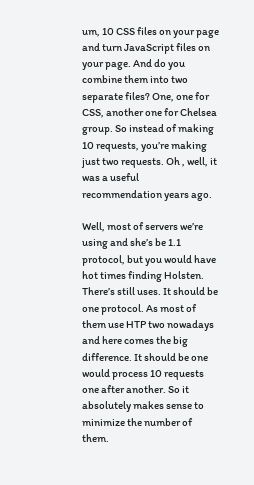um, 10 CSS files on your page and turn JavaScript files on your page. And do you combine them into two separate files? One, one for CSS, another one for Chelsea group. So instead of making 10 requests, you’re making just two requests. Oh , well, it was a useful recommendation years ago.

Well, most of servers we’re using and she’s be 1.1 protocol, but you would have hot times finding Holsten. There’s still uses. It should be one protocol. As most of them use HTP two nowadays and here comes the big difference. It should be one would process 10 requests one after another. So it absolutely makes sense to minimize the number of them.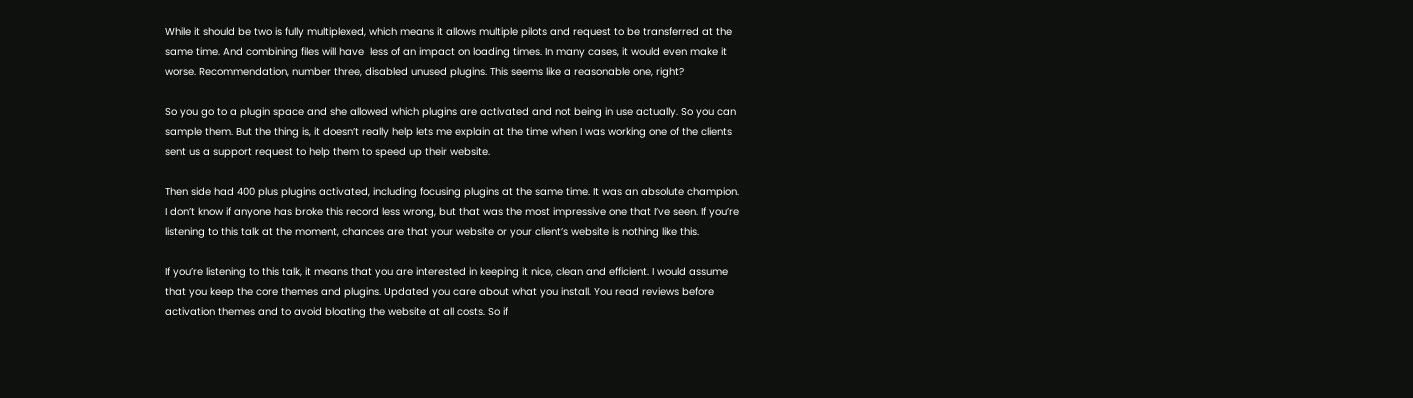While it should be two is fully multiplexed, which means it allows multiple pilots and request to be transferred at the same time. And combining files will have  less of an impact on loading times. In many cases, it would even make it worse. Recommendation, number three, disabled unused plugins. This seems like a reasonable one, right?

So you go to a plugin space and she allowed which plugins are activated and not being in use actually. So you can sample them. But the thing is, it doesn’t really help lets me explain at the time when I was working one of the clients sent us a support request to help them to speed up their website.

Then side had 400 plus plugins activated, including focusing plugins at the same time. It was an absolute champion. I don’t know if anyone has broke this record less wrong, but that was the most impressive one that I’ve seen. If you’re listening to this talk at the moment, chances are that your website or your client’s website is nothing like this.

If you’re listening to this talk, it means that you are interested in keeping it nice, clean and efficient. I would assume that you keep the core themes and plugins. Updated you care about what you install. You read reviews before activation themes and to avoid bloating the website at all costs. So if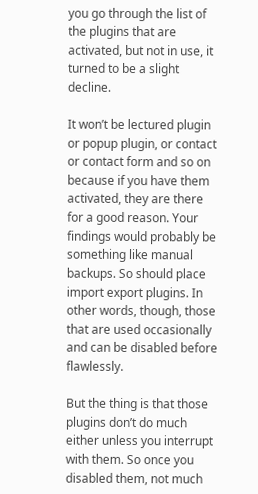you go through the list of the plugins that are activated, but not in use, it turned to be a slight decline.

It won’t be lectured plugin or popup plugin, or contact or contact form and so on because if you have them activated, they are there for a good reason. Your findings would probably be something like manual backups. So should place import export plugins. In other words, though, those that are used occasionally and can be disabled before flawlessly.

But the thing is that those plugins don’t do much either unless you interrupt with them. So once you disabled them, not much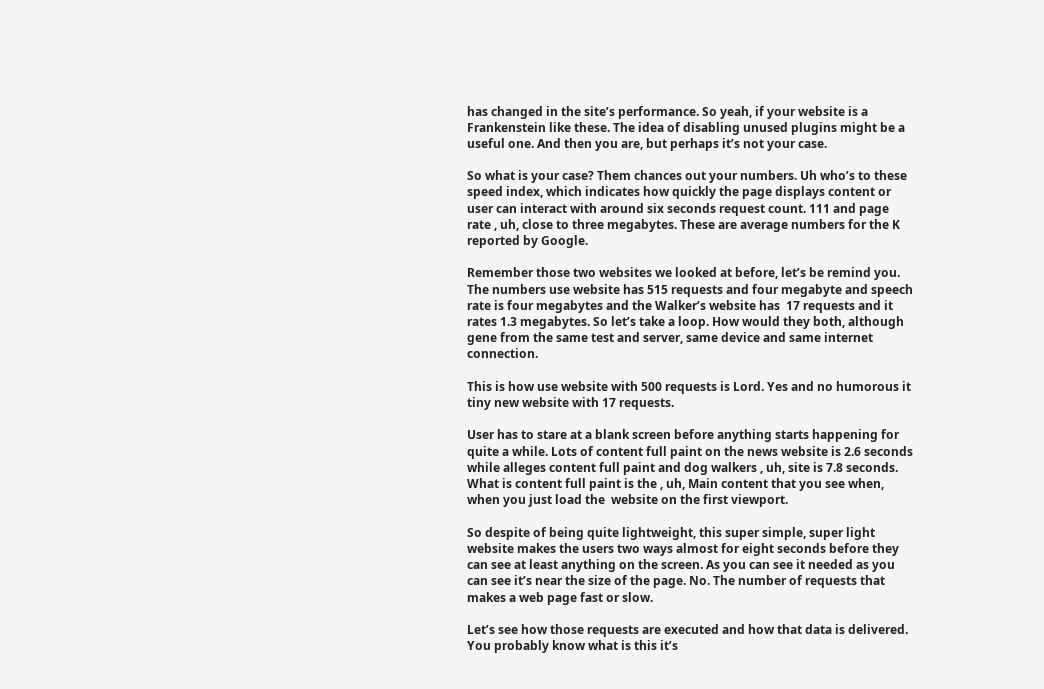has changed in the site’s performance. So yeah, if your website is a Frankenstein like these. The idea of disabling unused plugins might be a useful one. And then you are, but perhaps it’s not your case.

So what is your case? Them chances out your numbers. Uh who’s to these speed index, which indicates how quickly the page displays content or user can interact with around six seconds request count. 111 and page rate , uh, close to three megabytes. These are average numbers for the K reported by Google.

Remember those two websites we looked at before, let’s be remind you. The numbers use website has 515 requests and four megabyte and speech rate is four megabytes and the Walker’s website has  17 requests and it rates 1.3 megabytes. So let’s take a loop. How would they both, although gene from the same test and server, same device and same internet connection.

This is how use website with 500 requests is Lord. Yes and no humorous it tiny new website with 17 requests.

User has to stare at a blank screen before anything starts happening for quite a while. Lots of content full paint on the news website is 2.6 seconds while alleges content full paint and dog walkers , uh, site is 7.8 seconds. What is content full paint is the , uh, Main content that you see when, when you just load the  website on the first viewport.

So despite of being quite lightweight, this super simple, super light website makes the users two ways almost for eight seconds before they can see at least anything on the screen. As you can see it needed as you can see it’s near the size of the page. No. The number of requests that makes a web page fast or slow.

Let’s see how those requests are executed and how that data is delivered. You probably know what is this it’s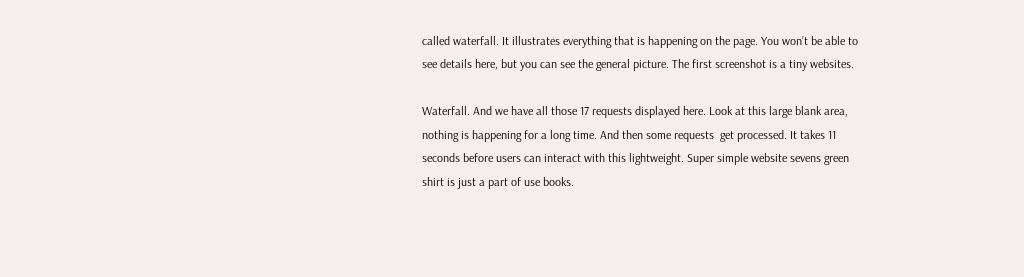called waterfall. It illustrates everything that is happening on the page. You won’t be able to see details here, but you can see the general picture. The first screenshot is a tiny websites.

Waterfall. And we have all those 17 requests displayed here. Look at this large blank area, nothing is happening for a long time. And then some requests  get processed. It takes 11 seconds before users can interact with this lightweight. Super simple website sevens green shirt is just a part of use books.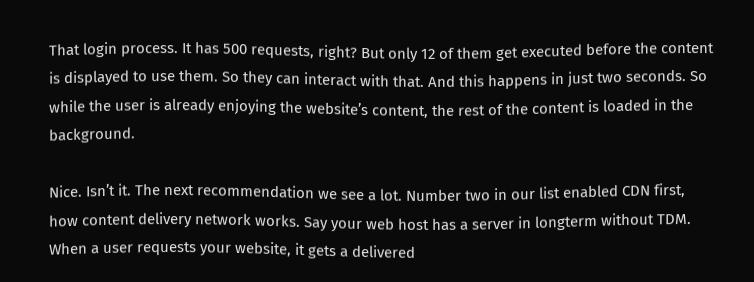That login process. It has 500 requests, right? But only 12 of them get executed before the content is displayed to use them. So they can interact with that. And this happens in just two seconds. So while the user is already enjoying the website’s content, the rest of the content is loaded in the background.

Nice. Isn’t it. The next recommendation we see a lot. Number two in our list enabled CDN first, how content delivery network works. Say your web host has a server in longterm without TDM. When a user requests your website, it gets a delivered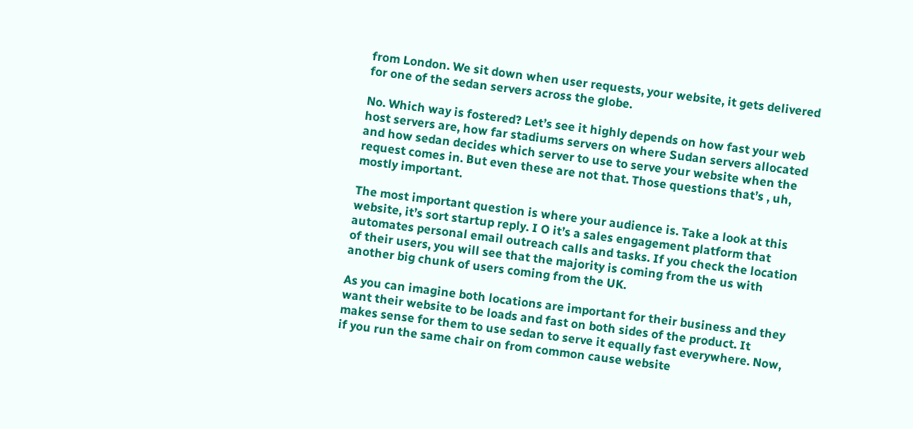from London. We sit down when user requests, your website, it gets delivered for one of the sedan servers across the globe.

No. Which way is fostered? Let’s see it highly depends on how fast your web host servers are, how far stadiums servers on where Sudan servers allocated and how sedan decides which server to use to serve your website when the request comes in. But even these are not that. Those questions that’s , uh, mostly important.

The most important question is where your audience is. Take a look at this website, it’s sort startup reply. I O it’s a sales engagement platform that automates personal email outreach calls and tasks. If you check the location of their users, you will see that the majority is coming from the us with another big chunk of users coming from the UK.

As you can imagine both locations are important for their business and they want their website to be loads and fast on both sides of the product. It makes sense for them to use sedan to serve it equally fast everywhere. Now, if you run the same chair on from common cause website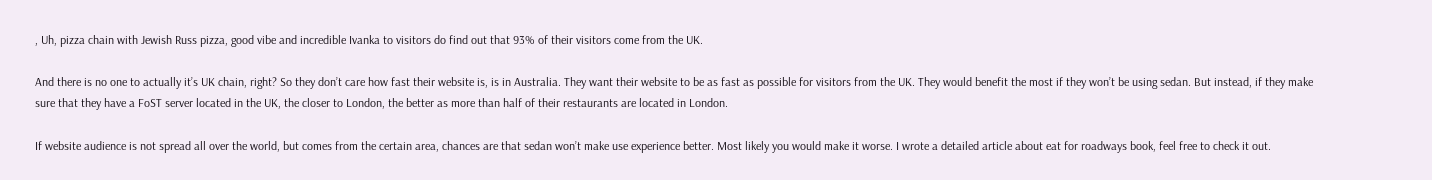, Uh, pizza chain with Jewish Russ pizza, good vibe and incredible Ivanka to visitors do find out that 93% of their visitors come from the UK.

And there is no one to actually it’s UK chain, right? So they don’t care how fast their website is, is in Australia. They want their website to be as fast as possible for visitors from the UK. They would benefit the most if they won’t be using sedan. But instead, if they make sure that they have a FoST server located in the UK, the closer to London, the better as more than half of their restaurants are located in London.

If website audience is not spread all over the world, but comes from the certain area, chances are that sedan won’t make use experience better. Most likely you would make it worse. I wrote a detailed article about eat for roadways book, feel free to check it out.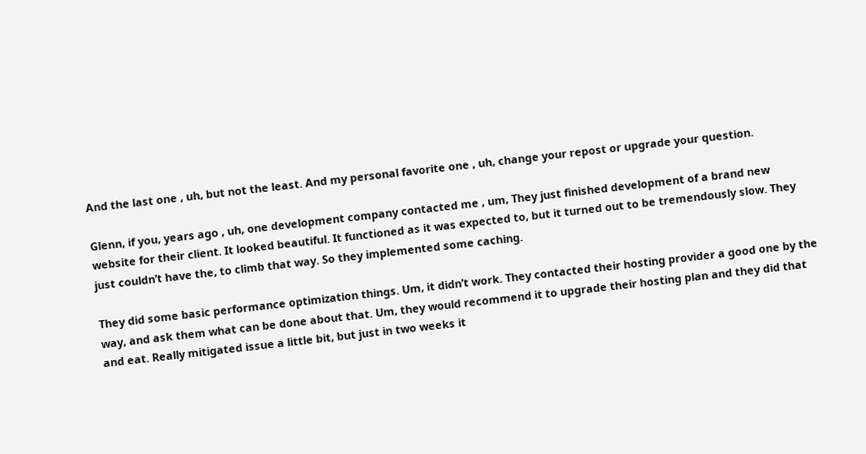And the last one , uh, but not the least. And my personal favorite one , uh, change your repost or upgrade your question.

Glenn, if you, years ago , uh, one development company contacted me , um, They just finished development of a brand new website for their client. It looked beautiful. It functioned as it was expected to, but it turned out to be tremendously slow. They just couldn’t have the, to climb that way. So they implemented some caching.

They did some basic performance optimization things. Um, it didn’t work. They contacted their hosting provider a good one by the way, and ask them what can be done about that. Um, they would recommend it to upgrade their hosting plan and they did that and eat. Really mitigated issue a little bit, but just in two weeks it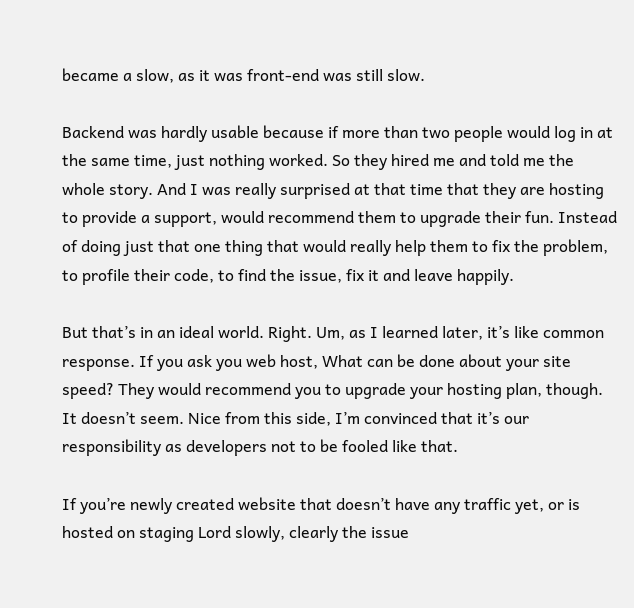became a slow, as it was front-end was still slow.

Backend was hardly usable because if more than two people would log in at the same time, just nothing worked. So they hired me and told me the whole story. And I was really surprised at that time that they are hosting to provide a support, would recommend them to upgrade their fun. Instead of doing just that one thing that would really help them to fix the problem, to profile their code, to find the issue, fix it and leave happily.

But that’s in an ideal world. Right. Um, as I learned later, it’s like common response. If you ask you web host, What can be done about your site speed? They would recommend you to upgrade your hosting plan, though. It doesn’t seem. Nice from this side, I’m convinced that it’s our responsibility as developers not to be fooled like that.

If you’re newly created website that doesn’t have any traffic yet, or is hosted on staging Lord slowly, clearly the issue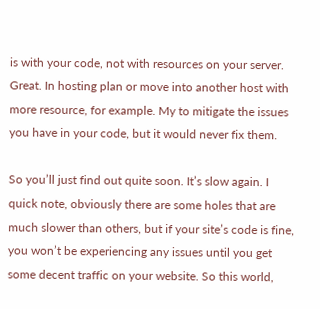is with your code, not with resources on your server. Great. In hosting plan or move into another host with more resource, for example. My to mitigate the issues you have in your code, but it would never fix them.

So you’ll just find out quite soon. It’s slow again. I quick note, obviously there are some holes that are much slower than others, but if your site’s code is fine, you won’t be experiencing any issues until you get some decent traffic on your website. So this world,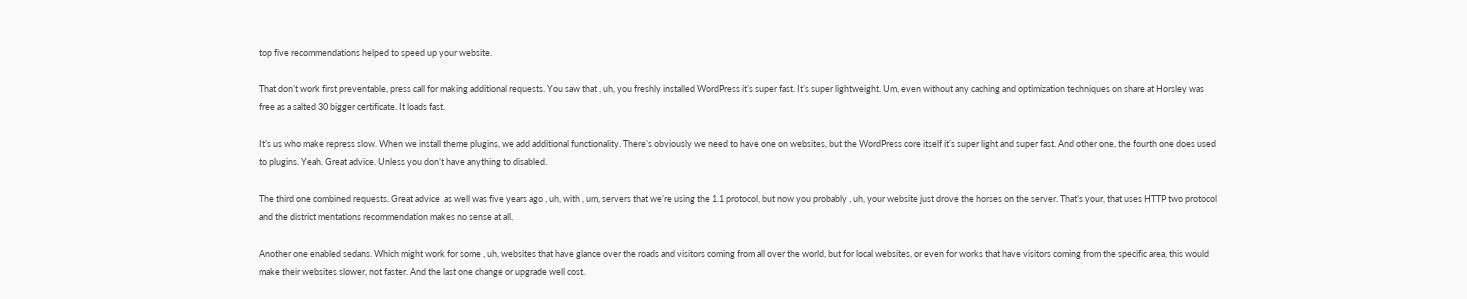top five recommendations helped to speed up your website.

That don’t work first preventable, press call for making additional requests. You saw that , uh, you freshly installed WordPress it’s super fast. It’s super lightweight. Um, even without any caching and optimization techniques on share at Horsley was free as a salted 30 bigger certificate. It loads fast.

It’s us who make repress slow. When we install theme plugins, we add additional functionality. There’s obviously we need to have one on websites, but the WordPress core itself it’s super light and super fast. And other one, the fourth one does used to plugins. Yeah. Great advice. Unless you don’t have anything to disabled.

The third one combined requests. Great advice  as well was five years ago , uh, with , um, servers that we’re using the 1.1 protocol, but now you probably , uh, your website just drove the horses on the server. That’s your, that uses HTTP two protocol and the district mentations recommendation makes no sense at all.

Another one enabled sedans. Which might work for some , uh, websites that have glance over the roads and visitors coming from all over the world, but for local websites, or even for works that have visitors coming from the specific area, this would make their websites slower, not faster. And the last one change or upgrade well cost.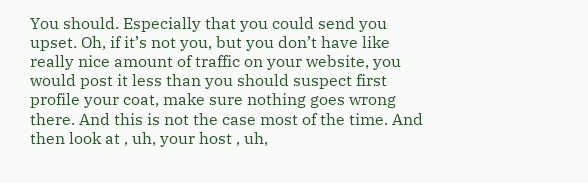You should. Especially that you could send you upset. Oh, if it’s not you, but you don’t have like really nice amount of traffic on your website, you would post it less than you should suspect first profile your coat, make sure nothing goes wrong there. And this is not the case most of the time. And then look at , uh, your host , uh,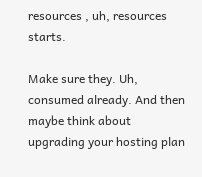resources , uh, resources starts.

Make sure they. Uh, consumed already. And then maybe think about upgrading your hosting plan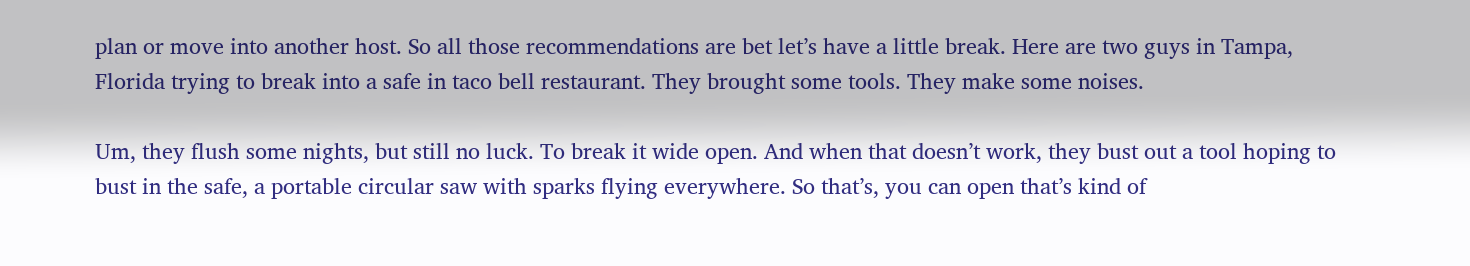plan or move into another host. So all those recommendations are bet let’s have a little break. Here are two guys in Tampa, Florida trying to break into a safe in taco bell restaurant. They brought some tools. They make some noises.

Um, they flush some nights, but still no luck. To break it wide open. And when that doesn’t work, they bust out a tool hoping to bust in the safe, a portable circular saw with sparks flying everywhere. So that’s, you can open that’s kind of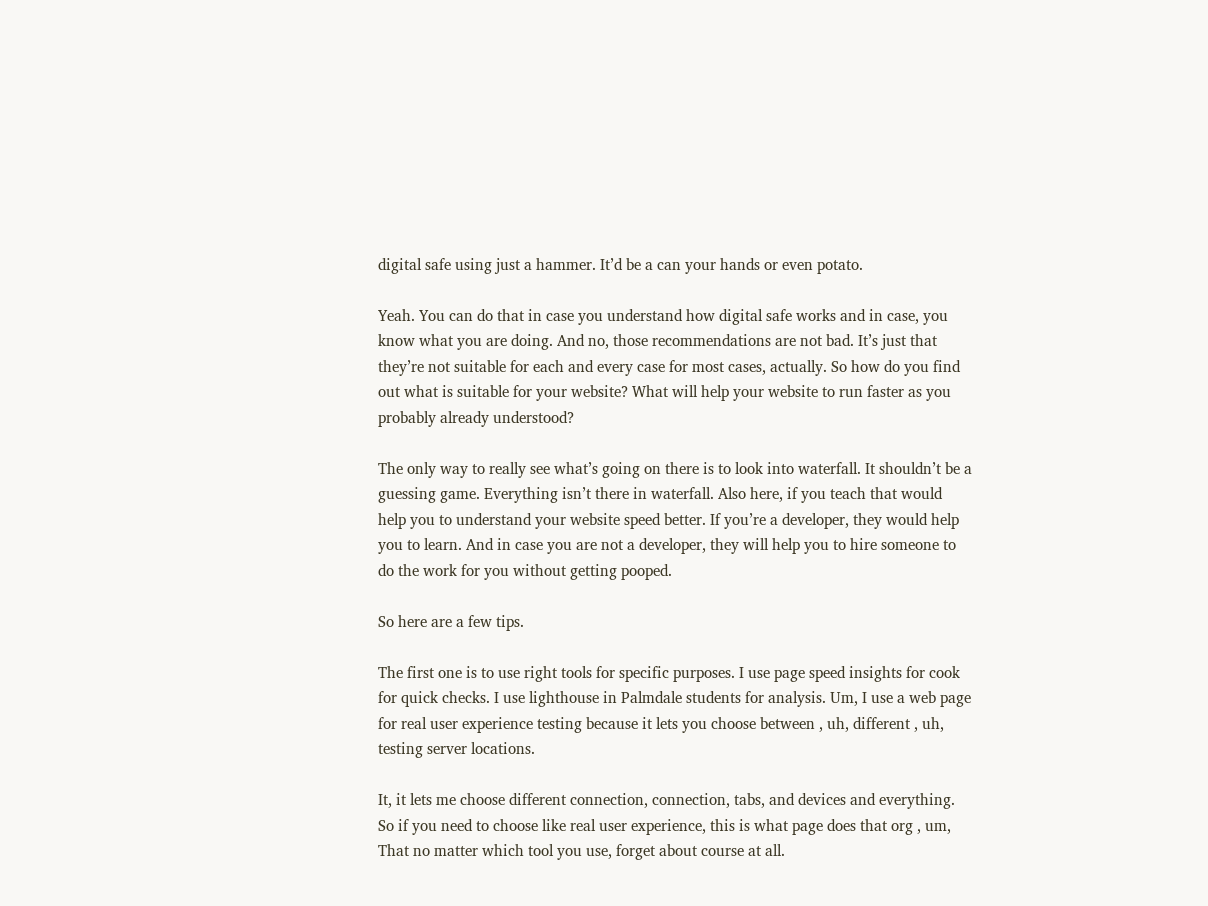digital safe using just a hammer. It’d be a can your hands or even potato.

Yeah. You can do that in case you understand how digital safe works and in case, you know what you are doing. And no, those recommendations are not bad. It’s just that they’re not suitable for each and every case for most cases, actually. So how do you find out what is suitable for your website? What will help your website to run faster as you probably already understood?

The only way to really see what’s going on there is to look into waterfall. It shouldn’t be a guessing game. Everything isn’t there in waterfall. Also here, if you teach that would help you to understand your website speed better. If you’re a developer, they would help you to learn. And in case you are not a developer, they will help you to hire someone to do the work for you without getting pooped.

So here are a few tips.

The first one is to use right tools for specific purposes. I use page speed insights for cook for quick checks. I use lighthouse in Palmdale students for analysis. Um, I use a web page for real user experience testing because it lets you choose between , uh, different , uh, testing server locations.

It, it lets me choose different connection, connection, tabs, and devices and everything. So if you need to choose like real user experience, this is what page does that org , um, That no matter which tool you use, forget about course at all.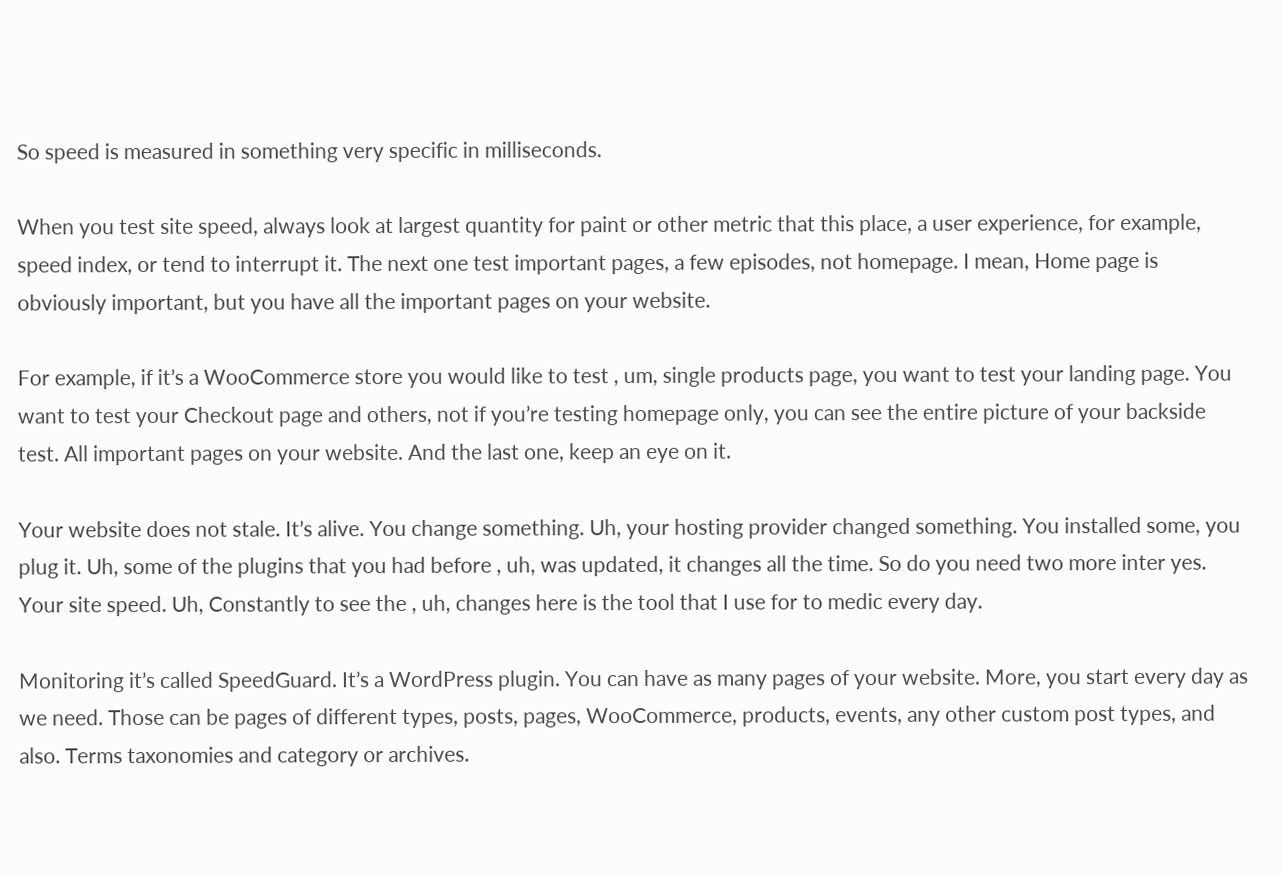So speed is measured in something very specific in milliseconds.

When you test site speed, always look at largest quantity for paint or other metric that this place, a user experience, for example, speed index, or tend to interrupt it. The next one test important pages, a few episodes, not homepage. I mean, Home page is obviously important, but you have all the important pages on your website.

For example, if it’s a WooCommerce store you would like to test , um, single products page, you want to test your landing page. You want to test your Checkout page and others, not if you’re testing homepage only, you can see the entire picture of your backside test. All important pages on your website. And the last one, keep an eye on it.

Your website does not stale. It’s alive. You change something. Uh, your hosting provider changed something. You installed some, you plug it. Uh, some of the plugins that you had before , uh, was updated, it changes all the time. So do you need two more inter yes. Your site speed. Uh, Constantly to see the , uh, changes here is the tool that I use for to medic every day.

Monitoring it’s called SpeedGuard. It’s a WordPress plugin. You can have as many pages of your website. More, you start every day as we need. Those can be pages of different types, posts, pages, WooCommerce, products, events, any other custom post types, and also. Terms taxonomies and category or archives.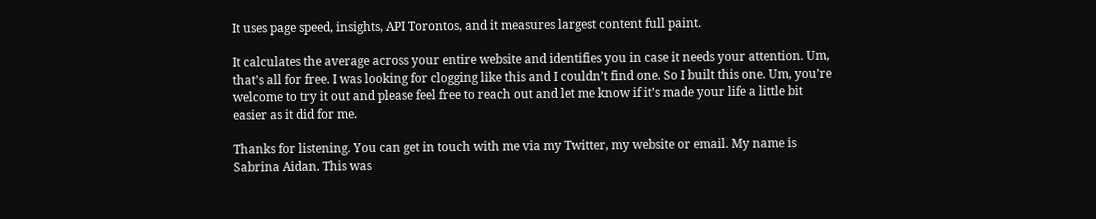It uses page speed, insights, API Torontos, and it measures largest content full paint.

It calculates the average across your entire website and identifies you in case it needs your attention. Um, that’s all for free. I was looking for clogging like this and I couldn’t find one. So I built this one. Um, you’re welcome to try it out and please feel free to reach out and let me know if it’s made your life a little bit easier as it did for me.

Thanks for listening. You can get in touch with me via my Twitter, my website or email. My name is Sabrina Aidan. This was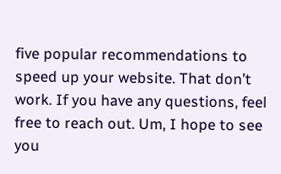five popular recommendations to speed up your website. That don’t work. If you have any questions, feel free to reach out. Um, I hope to see you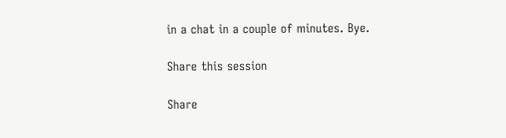in a chat in a couple of minutes. Bye.

Share this session

Share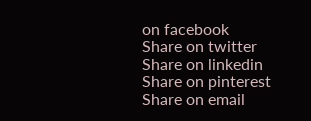on facebook
Share on twitter
Share on linkedin
Share on pinterest
Share on email